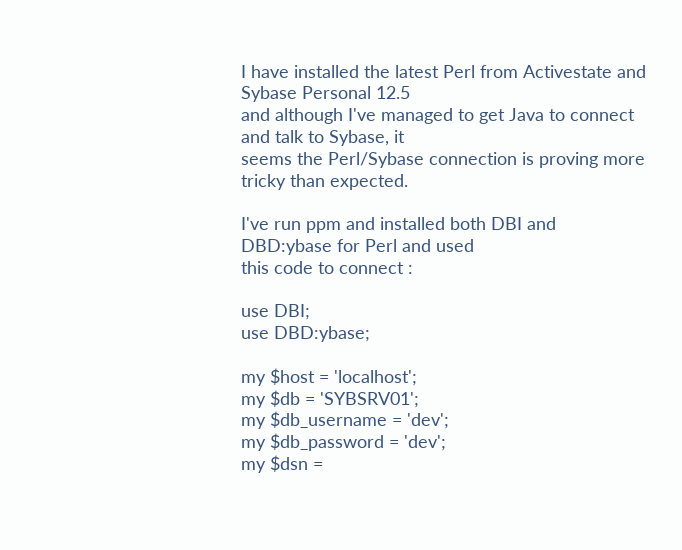I have installed the latest Perl from Activestate and Sybase Personal 12.5
and although I've managed to get Java to connect and talk to Sybase, it
seems the Perl/Sybase connection is proving more tricky than expected.

I've run ppm and installed both DBI and DBD:ybase for Perl and used
this code to connect :

use DBI;
use DBD:ybase;

my $host = 'localhost';
my $db = 'SYBSRV01';
my $db_username = 'dev';
my $db_password = 'dev';
my $dsn =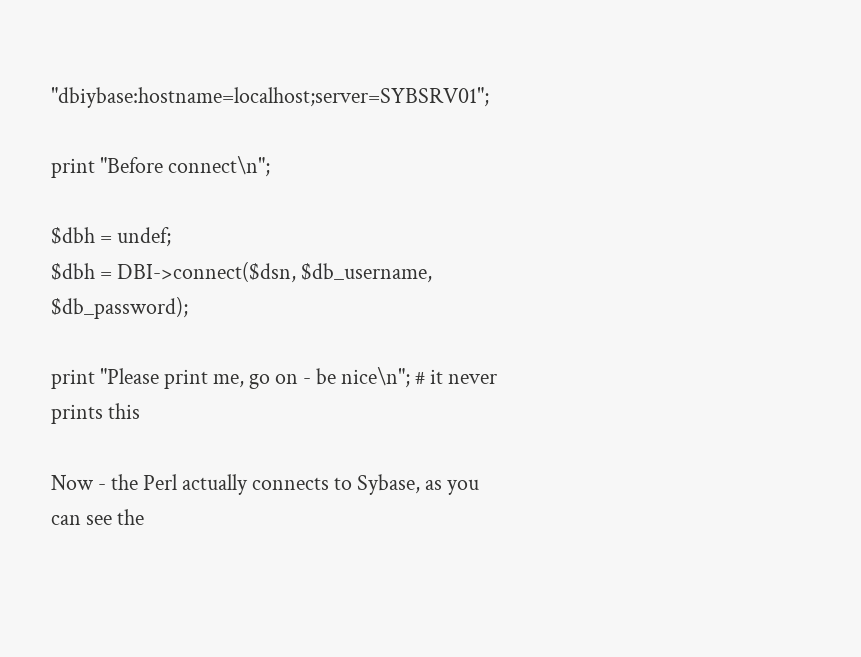"dbiybase:hostname=localhost;server=SYBSRV01";

print "Before connect\n";

$dbh = undef;
$dbh = DBI->connect($dsn, $db_username, $db_password);

print "Please print me, go on - be nice\n"; # it never prints this

Now - the Perl actually connects to Sybase, as you can see the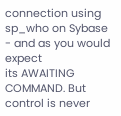connection using sp_who on Sybase - and as you would expect
its AWAITING COMMAND. But control is never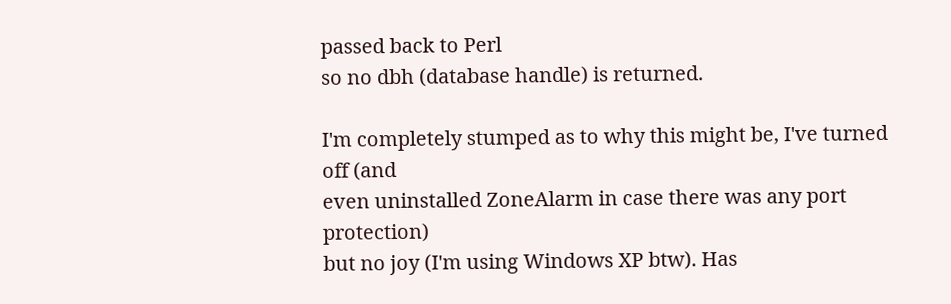passed back to Perl
so no dbh (database handle) is returned.

I'm completely stumped as to why this might be, I've turned off (and
even uninstalled ZoneAlarm in case there was any port protection)
but no joy (I'm using Windows XP btw). Has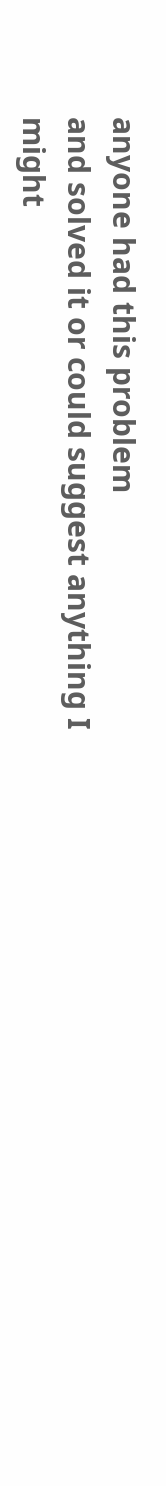anyone had this problem
and solved it or could suggest anything I might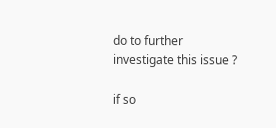do to further
investigate this issue ?

if so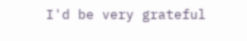I'd be very grateful